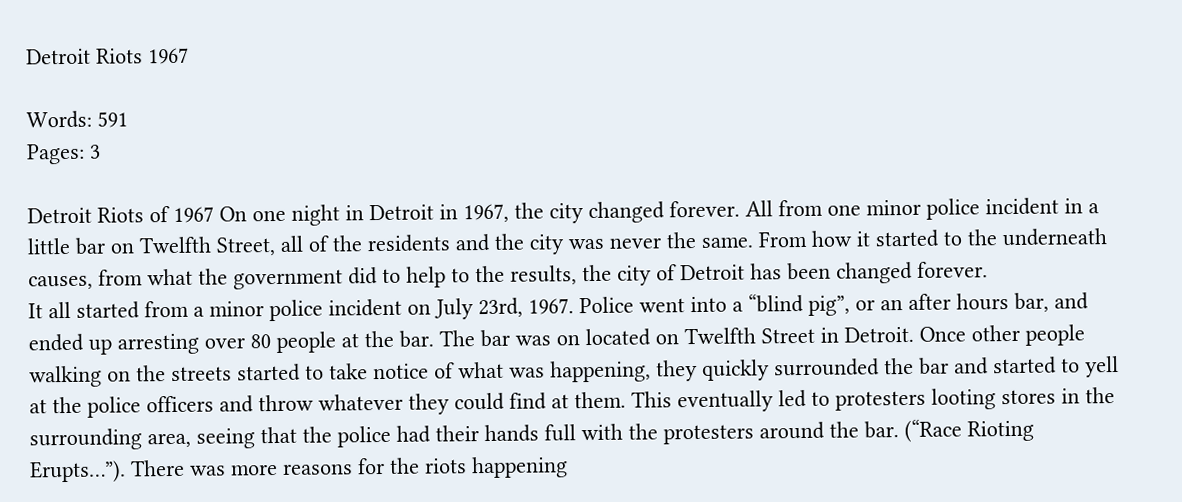Detroit Riots 1967

Words: 591
Pages: 3

Detroit Riots of 1967 On one night in Detroit in 1967, the city changed forever. All from one minor police incident in a little bar on Twelfth Street, all of the residents and the city was never the same. From how it started to the underneath causes, from what the government did to help to the results, the city of Detroit has been changed forever.
It all started from a minor police incident on July 23rd, 1967. Police went into a “blind pig”, or an after hours bar, and ended up arresting over 80 people at the bar. The bar was on located on Twelfth Street in Detroit. Once other people walking on the streets started to take notice of what was happening, they quickly surrounded the bar and started to yell at the police officers and throw whatever they could find at them. This eventually led to protesters looting stores in the surrounding area, seeing that the police had their hands full with the protesters around the bar. (“Race Rioting Erupts…”). There was more reasons for the riots happening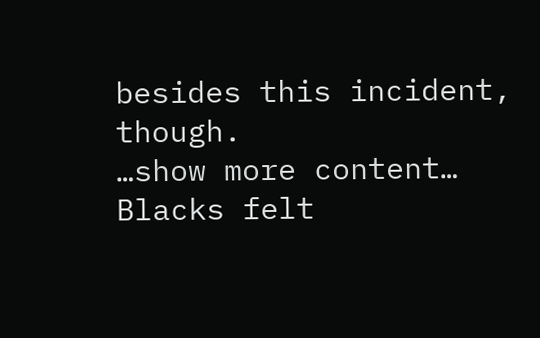besides this incident, though.
…show more content…
Blacks felt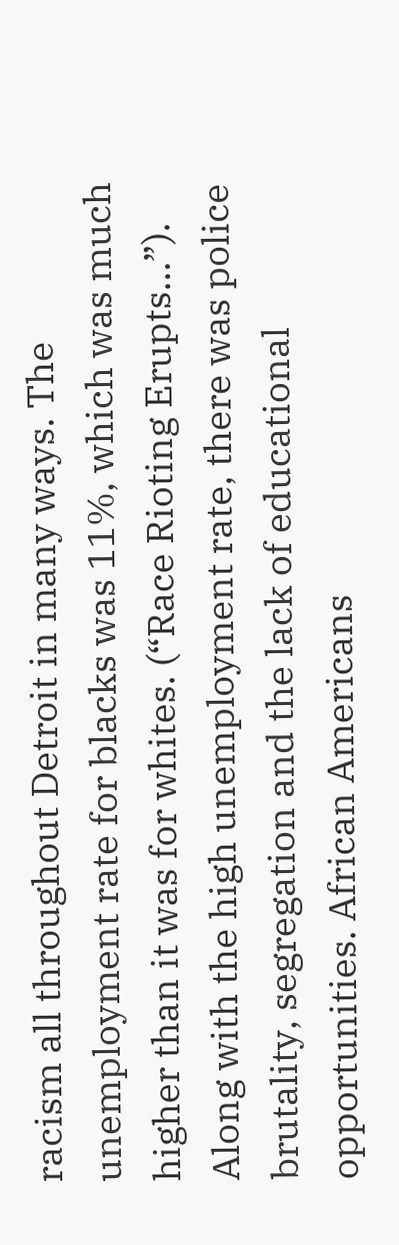racism all throughout Detroit in many ways. The unemployment rate for blacks was 11%, which was much higher than it was for whites. (“Race Rioting Erupts…”). Along with the high unemployment rate, there was police brutality, segregation and the lack of educational opportunities. African Americans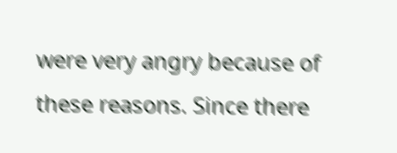were very angry because of these reasons. Since there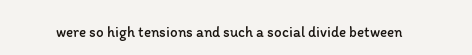were so high tensions and such a social divide between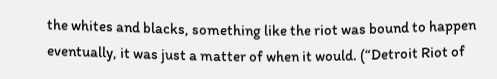the whites and blacks, something like the riot was bound to happen eventually, it was just a matter of when it would. (“Detroit Riot of